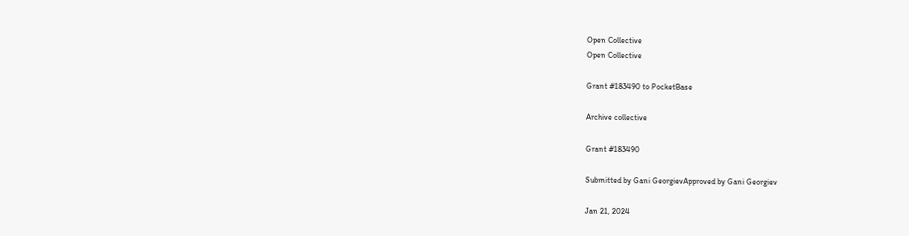Open Collective
Open Collective

Grant #183490 to PocketBase

Archive collective

Grant #183490

Submitted by Gani GeorgievApproved by Gani Georgiev

Jan 21, 2024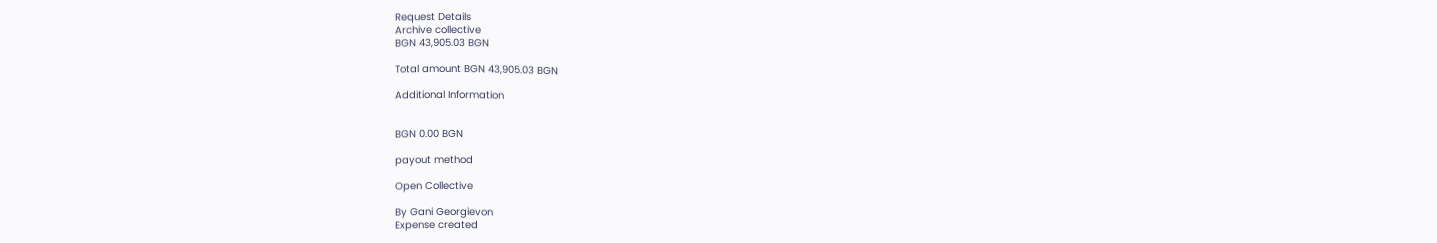Request Details
Archive collective
BGN 43,905.03 BGN

Total amount BGN 43,905.03 BGN

Additional Information


BGN 0.00 BGN

payout method

Open Collective

By Gani Georgievon
Expense created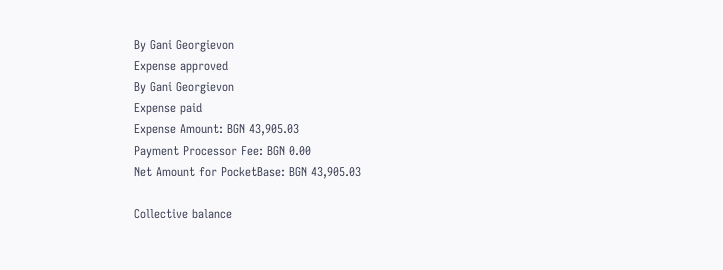By Gani Georgievon
Expense approved
By Gani Georgievon
Expense paid
Expense Amount: BGN 43,905.03
Payment Processor Fee: BGN 0.00
Net Amount for PocketBase: BGN 43,905.03

Collective balance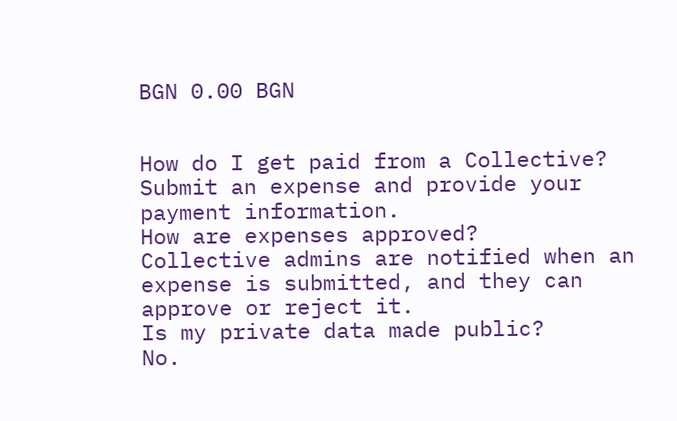BGN 0.00 BGN


How do I get paid from a Collective?
Submit an expense and provide your payment information.
How are expenses approved?
Collective admins are notified when an expense is submitted, and they can approve or reject it.
Is my private data made public?
No.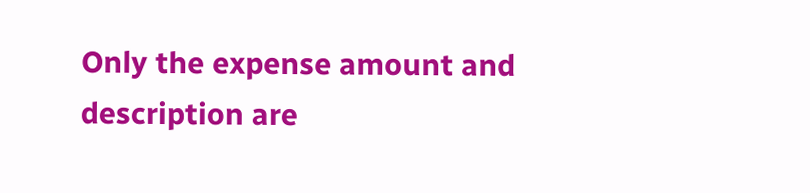Only the expense amount and description are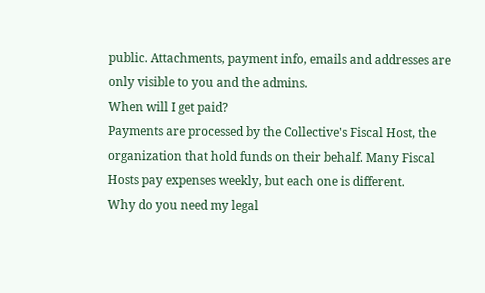public. Attachments, payment info, emails and addresses are only visible to you and the admins.
When will I get paid?
Payments are processed by the Collective's Fiscal Host, the organization that hold funds on their behalf. Many Fiscal Hosts pay expenses weekly, but each one is different.
Why do you need my legal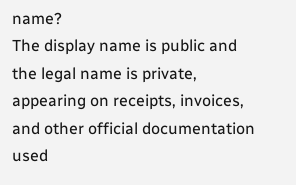name?
The display name is public and the legal name is private, appearing on receipts, invoices, and other official documentation used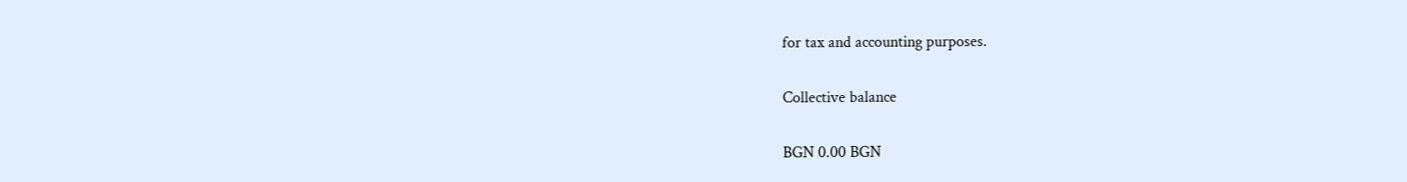for tax and accounting purposes.

Collective balance

BGN 0.00 BGN